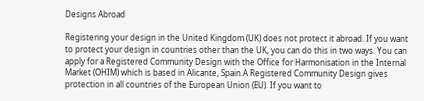Designs Abroad

Registering your design in the United Kingdom (UK) does not protect it abroad. If you want to protect your design in countries other than the UK, you can do this in two ways. You can apply for a Registered Community Design with the Office for Harmonisation in the Internal Market (OHIM) which is based in Alicante, Spain.A Registered Community Design gives protection in all countries of the European Union (EU). If you want to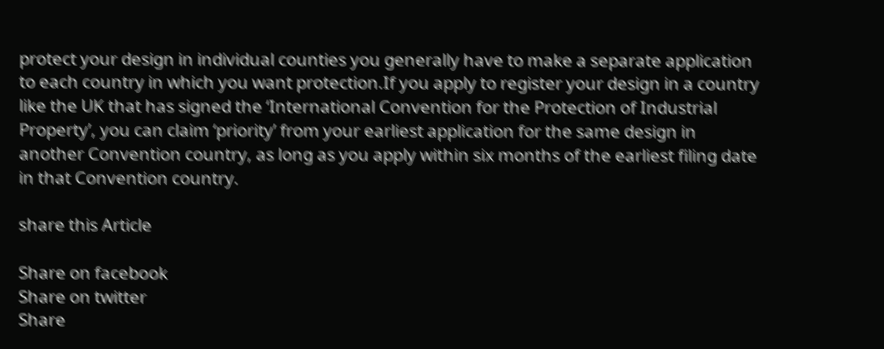protect your design in individual counties you generally have to make a separate application to each country in which you want protection.If you apply to register your design in a country like the UK that has signed the ‘International Convention for the Protection of Industrial Property’, you can claim ‘priority’ from your earliest application for the same design in another Convention country, as long as you apply within six months of the earliest filing date in that Convention country.

share this Article

Share on facebook
Share on twitter
Share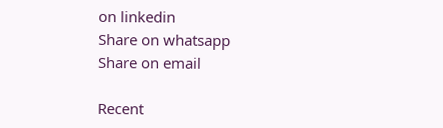on linkedin
Share on whatsapp
Share on email

Recent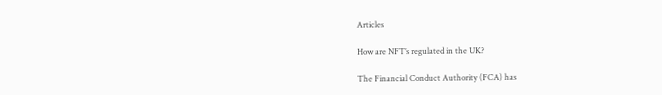Articles

How are NFT’s regulated in the UK?

The Financial Conduct Authority (FCA) has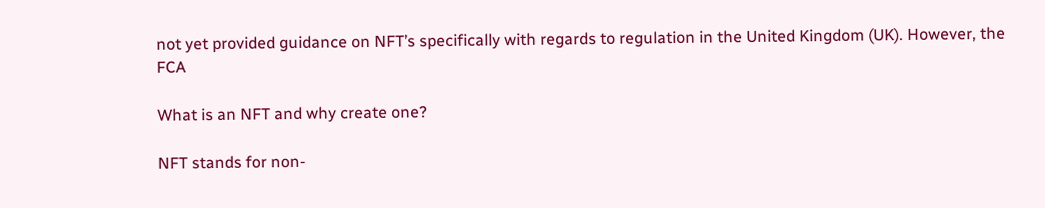not yet provided guidance on NFT’s specifically with regards to regulation in the United Kingdom (UK). However, the FCA

What is an NFT and why create one?

NFT stands for non-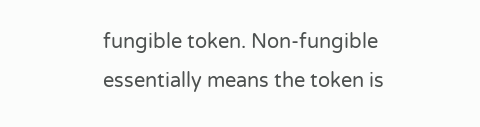fungible token. Non-fungible essentially means the token is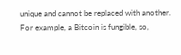unique and cannot be replaced with another. For example, a Bitcoin is fungible, so,